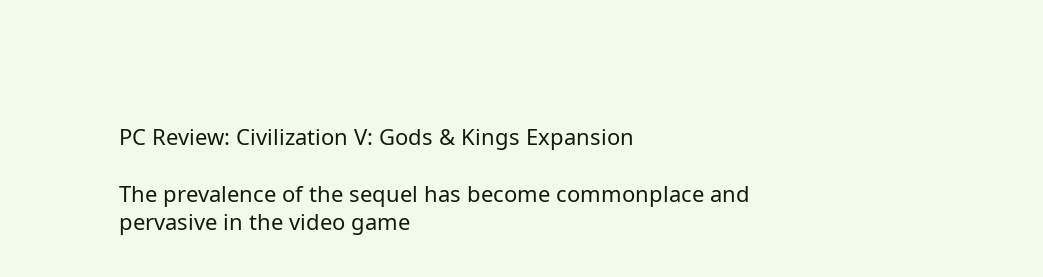PC Review: Civilization V: Gods & Kings Expansion

The prevalence of the sequel has become commonplace and pervasive in the video game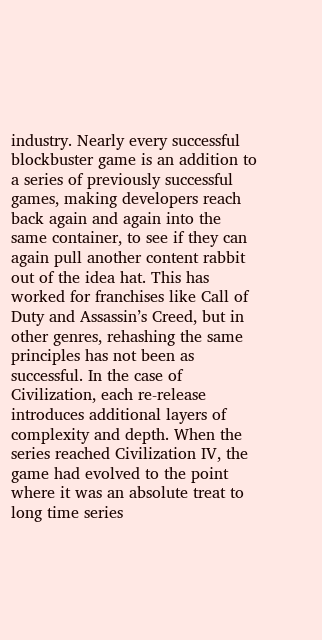industry. Nearly every successful blockbuster game is an addition to a series of previously successful games, making developers reach back again and again into the same container, to see if they can again pull another content rabbit out of the idea hat. This has worked for franchises like Call of Duty and Assassin’s Creed, but in other genres, rehashing the same principles has not been as successful. In the case of Civilization, each re-release introduces additional layers of complexity and depth. When the series reached Civilization IV, the game had evolved to the point where it was an absolute treat to long time series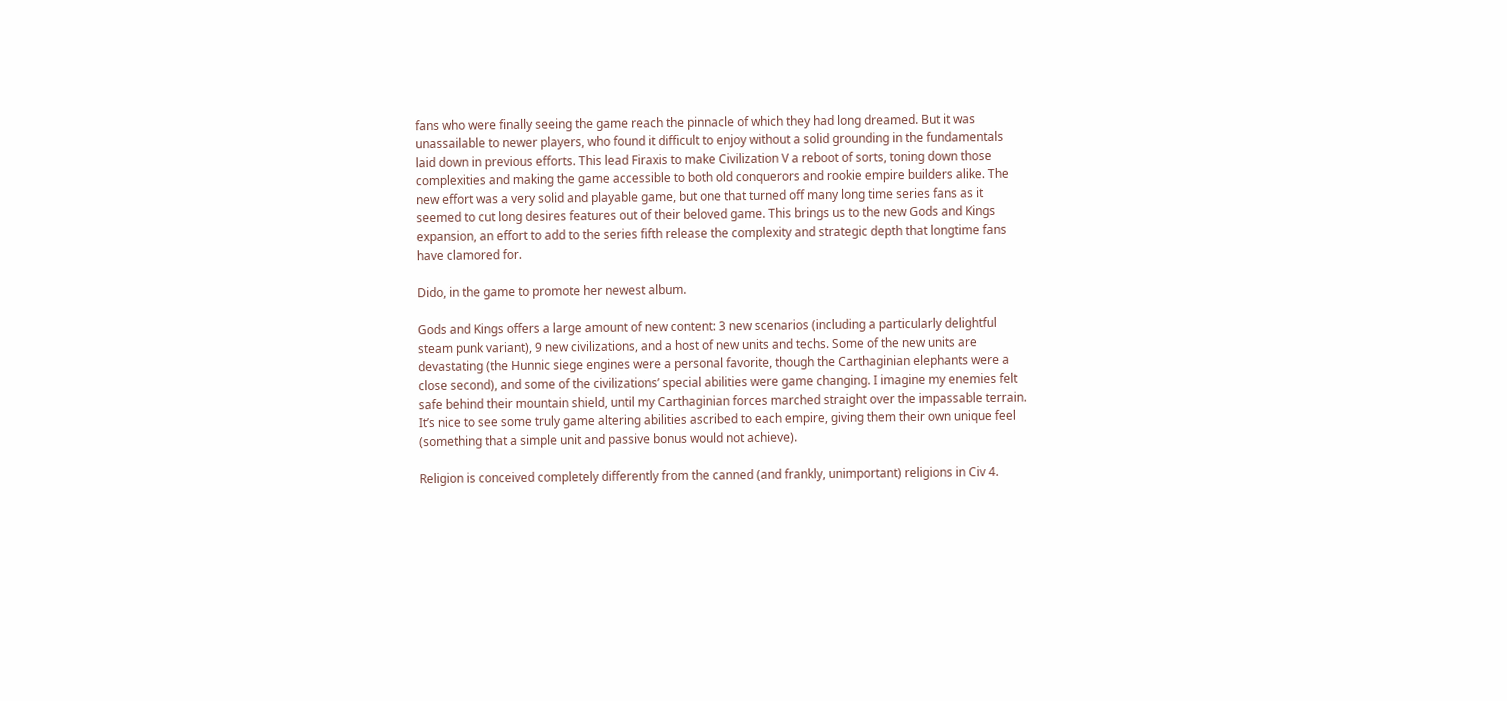fans who were finally seeing the game reach the pinnacle of which they had long dreamed. But it was unassailable to newer players, who found it difficult to enjoy without a solid grounding in the fundamentals laid down in previous efforts. This lead Firaxis to make Civilization V a reboot of sorts, toning down those complexities and making the game accessible to both old conquerors and rookie empire builders alike. The new effort was a very solid and playable game, but one that turned off many long time series fans as it seemed to cut long desires features out of their beloved game. This brings us to the new Gods and Kings expansion, an effort to add to the series fifth release the complexity and strategic depth that longtime fans have clamored for.

Dido, in the game to promote her newest album.

Gods and Kings offers a large amount of new content: 3 new scenarios (including a particularly delightful steam punk variant), 9 new civilizations, and a host of new units and techs. Some of the new units are devastating (the Hunnic siege engines were a personal favorite, though the Carthaginian elephants were a close second), and some of the civilizations’ special abilities were game changing. I imagine my enemies felt safe behind their mountain shield, until my Carthaginian forces marched straight over the impassable terrain. It’s nice to see some truly game altering abilities ascribed to each empire, giving them their own unique feel (something that a simple unit and passive bonus would not achieve).

Religion is conceived completely differently from the canned (and frankly, unimportant) religions in Civ 4.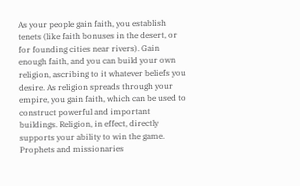As your people gain faith, you establish tenets (like faith bonuses in the desert, or for founding cities near rivers). Gain enough faith, and you can build your own religion, ascribing to it whatever beliefs you desire. As religion spreads through your empire, you gain faith, which can be used to construct powerful and important buildings. Religion, in effect, directly supports your ability to win the game. Prophets and missionaries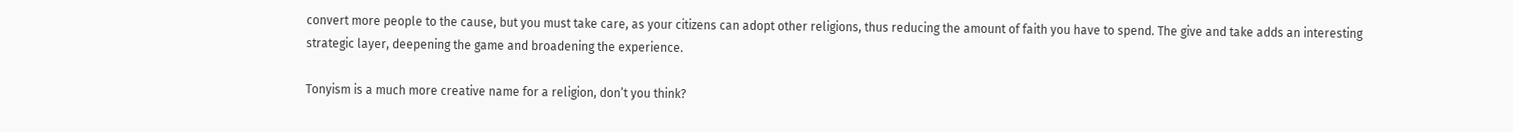convert more people to the cause, but you must take care, as your citizens can adopt other religions, thus reducing the amount of faith you have to spend. The give and take adds an interesting strategic layer, deepening the game and broadening the experience.

Tonyism is a much more creative name for a religion, don’t you think?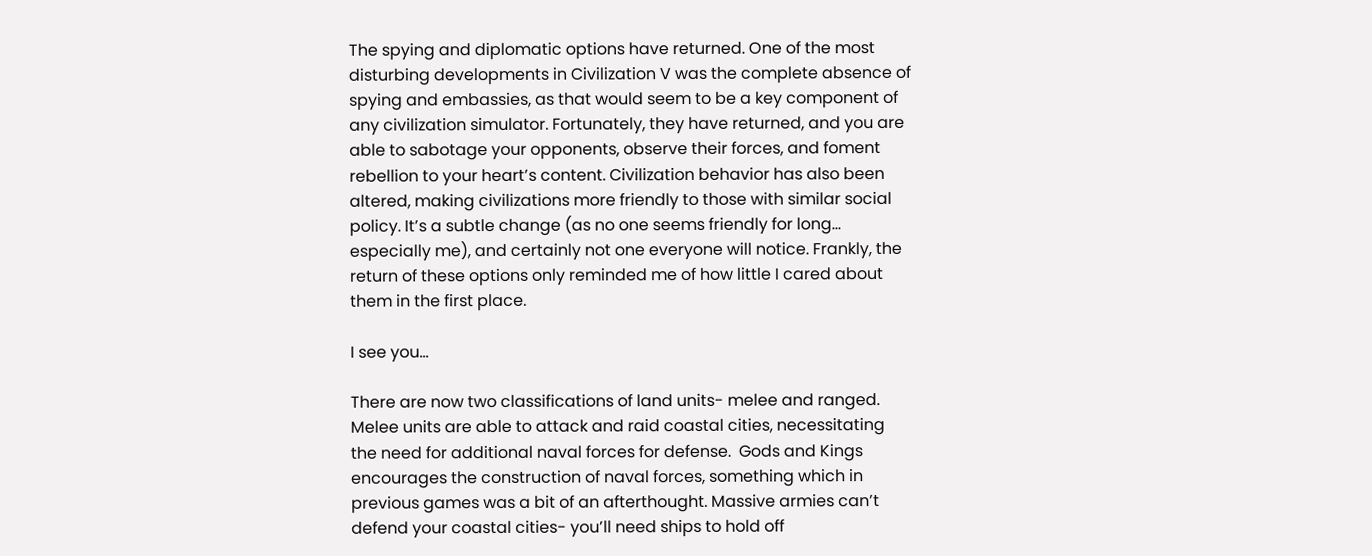The spying and diplomatic options have returned. One of the most disturbing developments in Civilization V was the complete absence of spying and embassies, as that would seem to be a key component of any civilization simulator. Fortunately, they have returned, and you are able to sabotage your opponents, observe their forces, and foment rebellion to your heart’s content. Civilization behavior has also been altered, making civilizations more friendly to those with similar social policy. It’s a subtle change (as no one seems friendly for long… especially me), and certainly not one everyone will notice. Frankly, the return of these options only reminded me of how little I cared about them in the first place.

I see you…

There are now two classifications of land units- melee and ranged. Melee units are able to attack and raid coastal cities, necessitating the need for additional naval forces for defense.  Gods and Kings encourages the construction of naval forces, something which in previous games was a bit of an afterthought. Massive armies can’t defend your coastal cities- you’ll need ships to hold off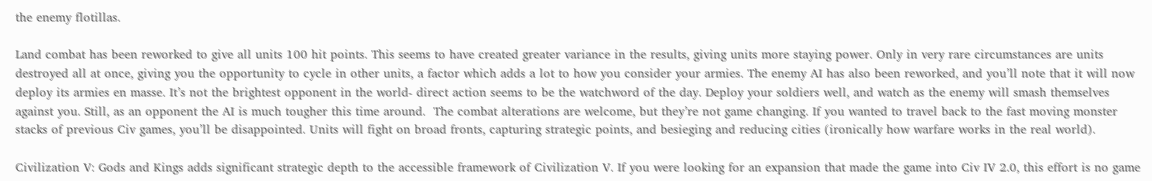the enemy flotillas.

Land combat has been reworked to give all units 100 hit points. This seems to have created greater variance in the results, giving units more staying power. Only in very rare circumstances are units destroyed all at once, giving you the opportunity to cycle in other units, a factor which adds a lot to how you consider your armies. The enemy AI has also been reworked, and you’ll note that it will now deploy its armies en masse. It’s not the brightest opponent in the world- direct action seems to be the watchword of the day. Deploy your soldiers well, and watch as the enemy will smash themselves against you. Still, as an opponent the AI is much tougher this time around.  The combat alterations are welcome, but they’re not game changing. If you wanted to travel back to the fast moving monster stacks of previous Civ games, you’ll be disappointed. Units will fight on broad fronts, capturing strategic points, and besieging and reducing cities (ironically how warfare works in the real world).

Civilization V: Gods and Kings adds significant strategic depth to the accessible framework of Civilization V. If you were looking for an expansion that made the game into Civ IV 2.0, this effort is no game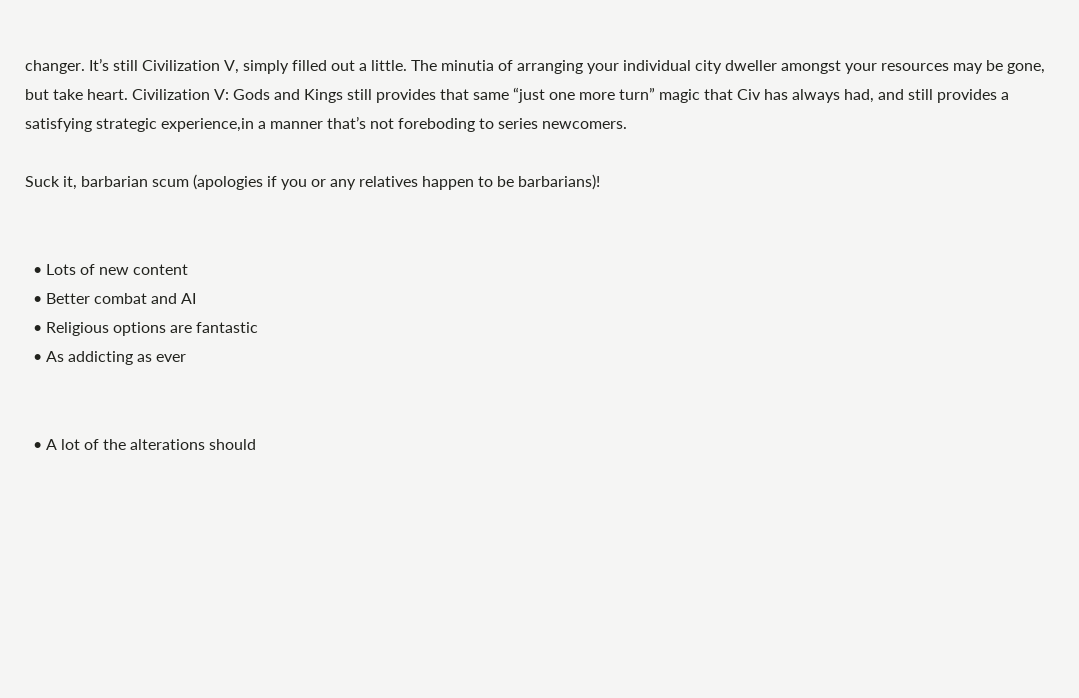changer. It’s still Civilization V, simply filled out a little. The minutia of arranging your individual city dweller amongst your resources may be gone, but take heart. Civilization V: Gods and Kings still provides that same “just one more turn” magic that Civ has always had, and still provides a satisfying strategic experience,in a manner that’s not foreboding to series newcomers.

Suck it, barbarian scum (apologies if you or any relatives happen to be barbarians)!


  • Lots of new content
  • Better combat and AI
  • Religious options are fantastic
  • As addicting as ever


  • A lot of the alterations should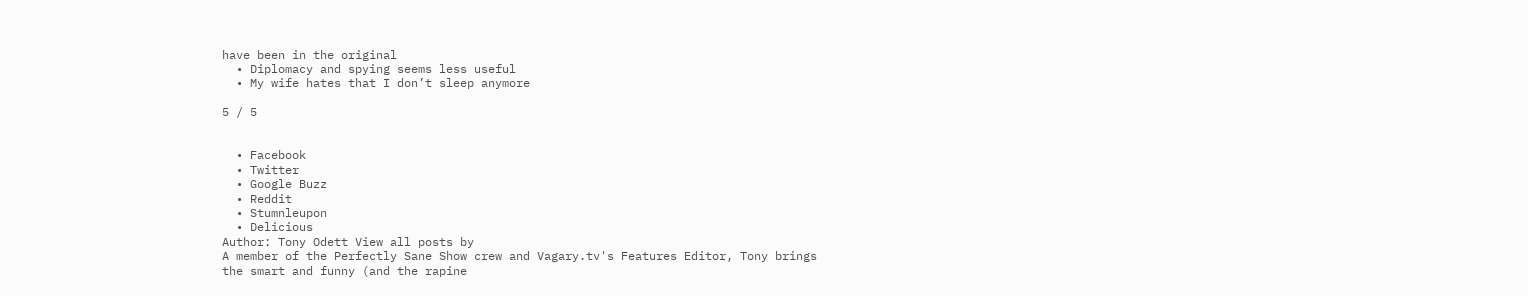have been in the original
  • Diplomacy and spying seems less useful
  • My wife hates that I don’t sleep anymore

5 / 5


  • Facebook
  • Twitter
  • Google Buzz
  • Reddit
  • Stumnleupon
  • Delicious
Author: Tony Odett View all posts by
A member of the Perfectly Sane Show crew and Vagary.tv's Features Editor, Tony brings the smart and funny (and the rapine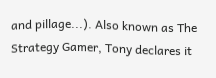and pillage...). Also known as The Strategy Gamer, Tony declares it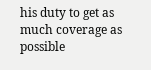his duty to get as much coverage as possible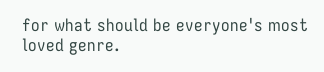for what should be everyone's most loved genre.